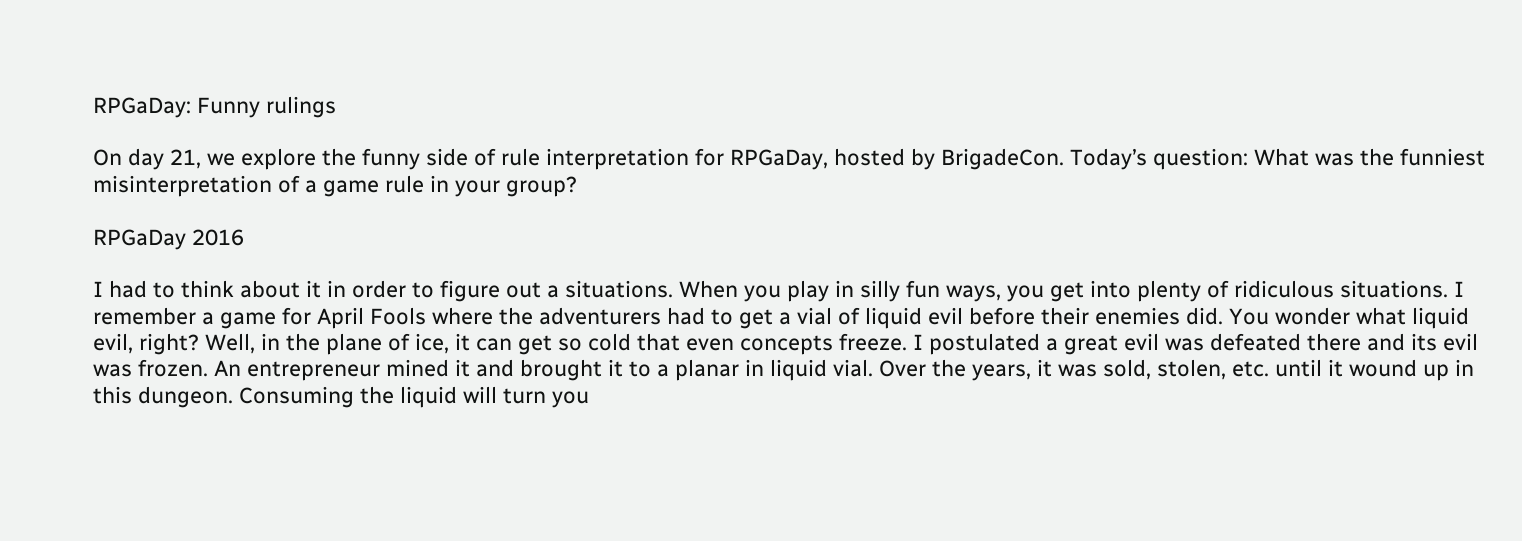RPGaDay: Funny rulings

On day 21, we explore the funny side of rule interpretation for RPGaDay, hosted by BrigadeCon. Today’s question: What was the funniest misinterpretation of a game rule in your group?

RPGaDay 2016

I had to think about it in order to figure out a situations. When you play in silly fun ways, you get into plenty of ridiculous situations. I remember a game for April Fools where the adventurers had to get a vial of liquid evil before their enemies did. You wonder what liquid evil, right? Well, in the plane of ice, it can get so cold that even concepts freeze. I postulated a great evil was defeated there and its evil was frozen. An entrepreneur mined it and brought it to a planar in liquid vial. Over the years, it was sold, stolen, etc. until it wound up in this dungeon. Consuming the liquid will turn you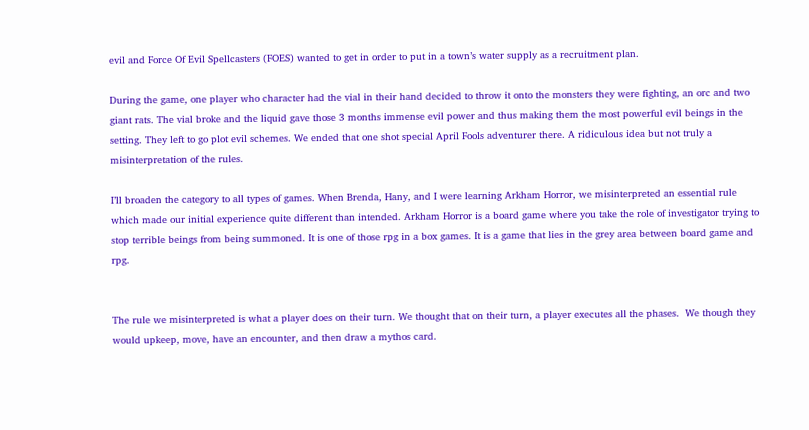evil and Force Of Evil Spellcasters (FOES) wanted to get in order to put in a town’s water supply as a recruitment plan.

During the game, one player who character had the vial in their hand decided to throw it onto the monsters they were fighting, an orc and two giant rats. The vial broke and the liquid gave those 3 months immense evil power and thus making them the most powerful evil beings in the setting. They left to go plot evil schemes. We ended that one shot special April Fools adventurer there. A ridiculous idea but not truly a misinterpretation of the rules.

I’ll broaden the category to all types of games. When Brenda, Hany, and I were learning Arkham Horror, we misinterpreted an essential rule which made our initial experience quite different than intended. Arkham Horror is a board game where you take the role of investigator trying to stop terrible beings from being summoned. It is one of those rpg in a box games. It is a game that lies in the grey area between board game and rpg.


The rule we misinterpreted is what a player does on their turn. We thought that on their turn, a player executes all the phases.  We though they would upkeep, move, have an encounter, and then draw a mythos card.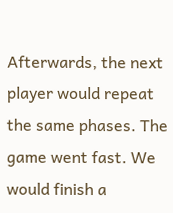Afterwards, the next player would repeat the same phases. The game went fast. We would finish a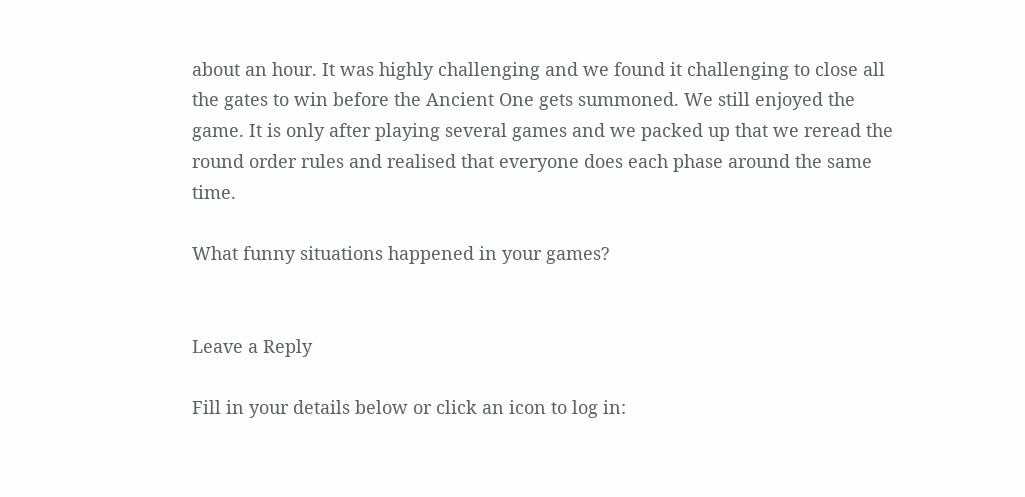about an hour. It was highly challenging and we found it challenging to close all the gates to win before the Ancient One gets summoned. We still enjoyed the game. It is only after playing several games and we packed up that we reread the round order rules and realised that everyone does each phase around the same time.

What funny situations happened in your games?


Leave a Reply

Fill in your details below or click an icon to log in: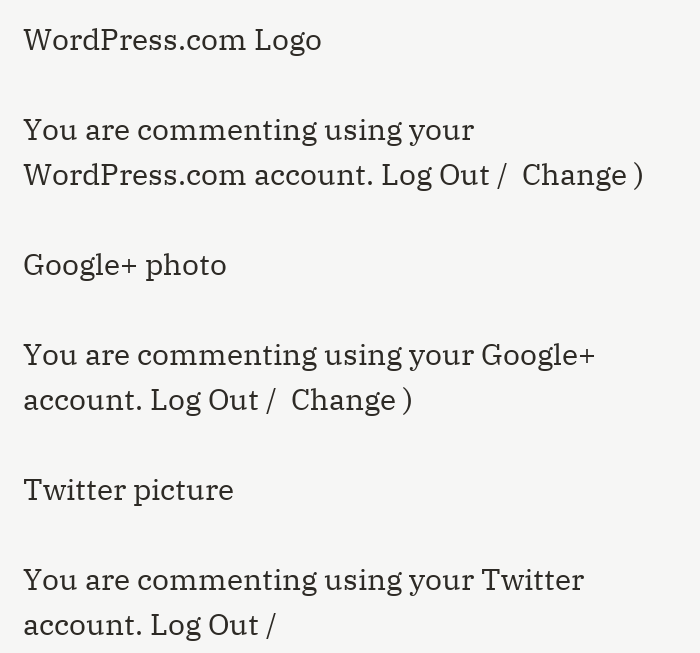WordPress.com Logo

You are commenting using your WordPress.com account. Log Out /  Change )

Google+ photo

You are commenting using your Google+ account. Log Out /  Change )

Twitter picture

You are commenting using your Twitter account. Log Out /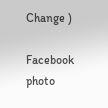Change )

Facebook photo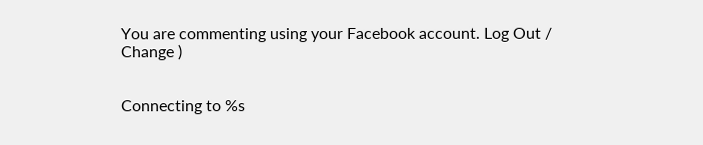You are commenting using your Facebook account. Log Out /  Change )


Connecting to %s